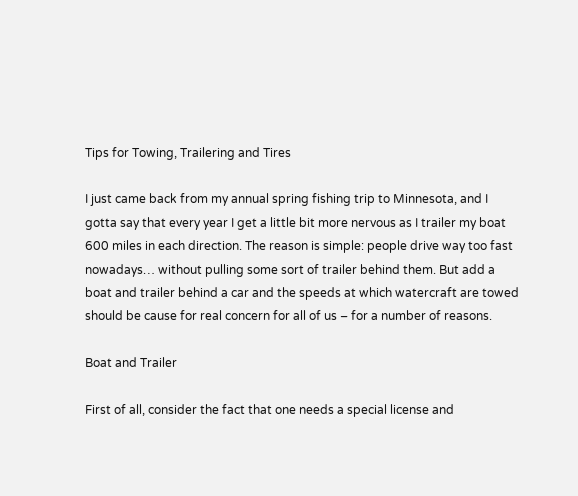Tips for Towing, Trailering and Tires

I just came back from my annual spring fishing trip to Minnesota, and I gotta say that every year I get a little bit more nervous as I trailer my boat 600 miles in each direction. The reason is simple: people drive way too fast nowadays… without pulling some sort of trailer behind them. But add a boat and trailer behind a car and the speeds at which watercraft are towed should be cause for real concern for all of us – for a number of reasons.

Boat and Trailer

First of all, consider the fact that one needs a special license and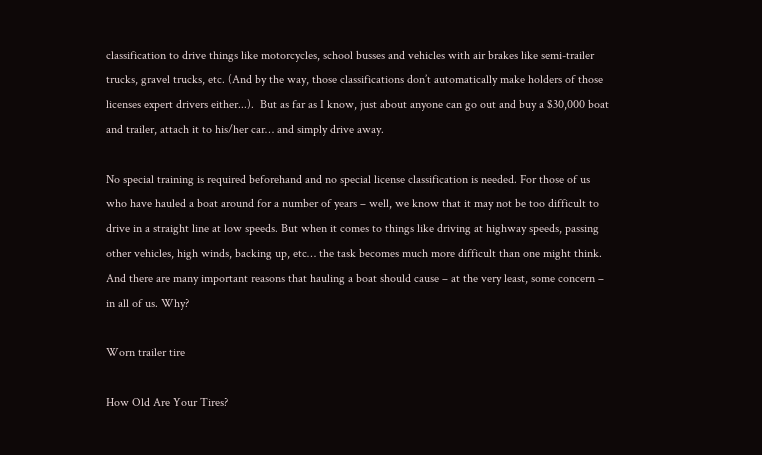classification to drive things like motorcycles, school busses and vehicles with air brakes like semi-trailer trucks, gravel trucks, etc. (And by the way, those classifications don’t automatically make holders of those licenses expert drivers either...).  But as far as I know, just about anyone can go out and buy a $30,000 boat and trailer, attach it to his/her car… and simply drive away.

No special training is required beforehand and no special license classification is needed. For those of us who have hauled a boat around for a number of years – well, we know that it may not be too difficult to drive in a straight line at low speeds. But when it comes to things like driving at highway speeds, passing other vehicles, high winds, backing up, etc… the task becomes much more difficult than one might think. And there are many important reasons that hauling a boat should cause – at the very least, some concern – in all of us. Why?

Worn trailer tire

How Old Are Your Tires?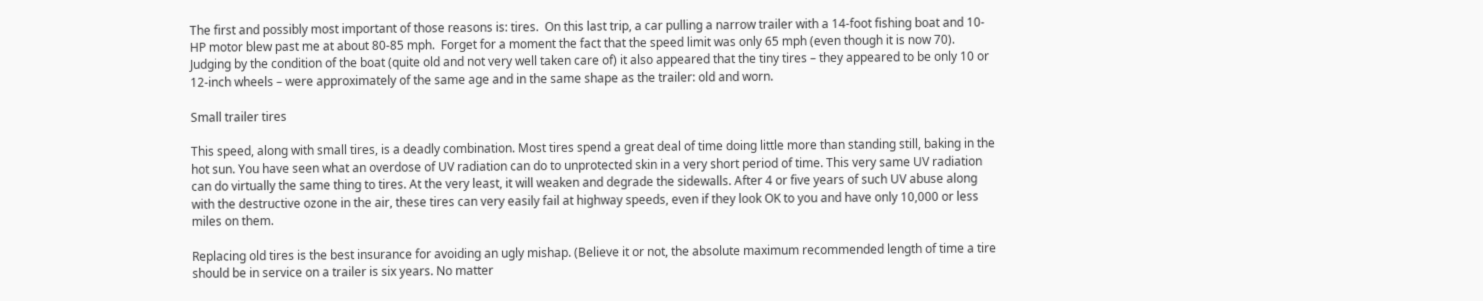The first and possibly most important of those reasons is: tires.  On this last trip, a car pulling a narrow trailer with a 14-foot fishing boat and 10-HP motor blew past me at about 80-85 mph.  Forget for a moment the fact that the speed limit was only 65 mph (even though it is now 70).  Judging by the condition of the boat (quite old and not very well taken care of) it also appeared that the tiny tires – they appeared to be only 10 or 12-inch wheels – were approximately of the same age and in the same shape as the trailer: old and worn.

Small trailer tires

This speed, along with small tires, is a deadly combination. Most tires spend a great deal of time doing little more than standing still, baking in the hot sun. You have seen what an overdose of UV radiation can do to unprotected skin in a very short period of time. This very same UV radiation can do virtually the same thing to tires. At the very least, it will weaken and degrade the sidewalls. After 4 or five years of such UV abuse along with the destructive ozone in the air, these tires can very easily fail at highway speeds, even if they look OK to you and have only 10,000 or less miles on them.

Replacing old tires is the best insurance for avoiding an ugly mishap. (Believe it or not, the absolute maximum recommended length of time a tire should be in service on a trailer is six years. No matter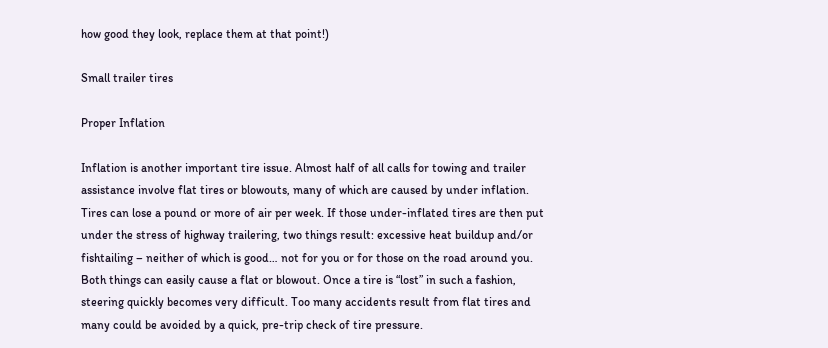how good they look, replace them at that point!)

Small trailer tires

Proper Inflation

Inflation is another important tire issue. Almost half of all calls for towing and trailer assistance involve flat tires or blowouts, many of which are caused by under inflation. Tires can lose a pound or more of air per week. If those under-inflated tires are then put under the stress of highway trailering, two things result: excessive heat buildup and/or fishtailing – neither of which is good… not for you or for those on the road around you. Both things can easily cause a flat or blowout. Once a tire is “lost” in such a fashion, steering quickly becomes very difficult. Too many accidents result from flat tires and many could be avoided by a quick, pre-trip check of tire pressure.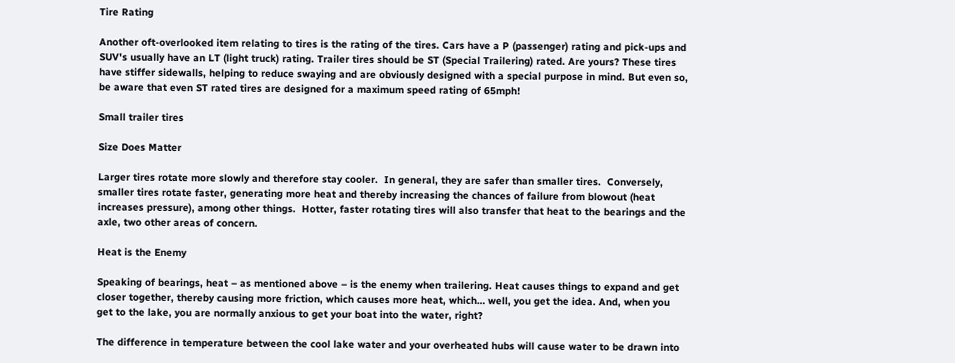Tire Rating

Another oft-overlooked item relating to tires is the rating of the tires. Cars have a P (passenger) rating and pick-ups and SUV's usually have an LT (light truck) rating. Trailer tires should be ST (Special Trailering) rated. Are yours? These tires have stiffer sidewalls, helping to reduce swaying and are obviously designed with a special purpose in mind. But even so, be aware that even ST rated tires are designed for a maximum speed rating of 65mph!

Small trailer tires

Size Does Matter

Larger tires rotate more slowly and therefore stay cooler.  In general, they are safer than smaller tires.  Conversely, smaller tires rotate faster, generating more heat and thereby increasing the chances of failure from blowout (heat increases pressure), among other things.  Hotter, faster rotating tires will also transfer that heat to the bearings and the axle, two other areas of concern.

Heat is the Enemy

Speaking of bearings, heat – as mentioned above – is the enemy when trailering. Heat causes things to expand and get closer together, thereby causing more friction, which causes more heat, which… well, you get the idea. And, when you get to the lake, you are normally anxious to get your boat into the water, right?

The difference in temperature between the cool lake water and your overheated hubs will cause water to be drawn into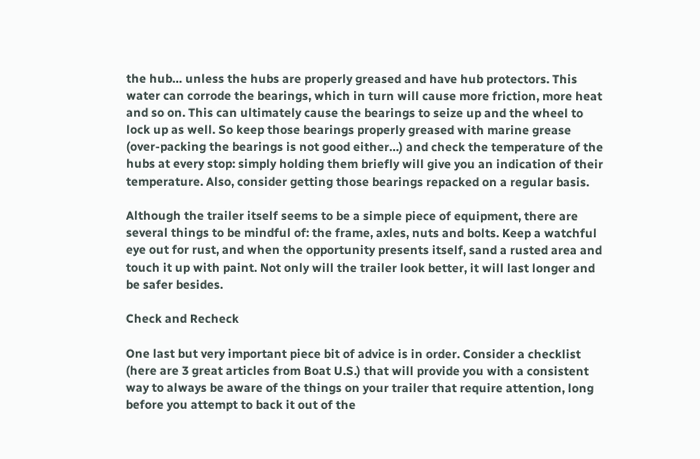the hub… unless the hubs are properly greased and have hub protectors. This water can corrode the bearings, which in turn will cause more friction, more heat and so on. This can ultimately cause the bearings to seize up and the wheel to lock up as well. So keep those bearings properly greased with marine grease (over-packing the bearings is not good either…) and check the temperature of the hubs at every stop: simply holding them briefly will give you an indication of their temperature. Also, consider getting those bearings repacked on a regular basis.

Although the trailer itself seems to be a simple piece of equipment, there are several things to be mindful of: the frame, axles, nuts and bolts. Keep a watchful eye out for rust, and when the opportunity presents itself, sand a rusted area and touch it up with paint. Not only will the trailer look better, it will last longer and be safer besides.

Check and Recheck

One last but very important piece bit of advice is in order. Consider a checklist (here are 3 great articles from Boat U.S.) that will provide you with a consistent way to always be aware of the things on your trailer that require attention, long before you attempt to back it out of the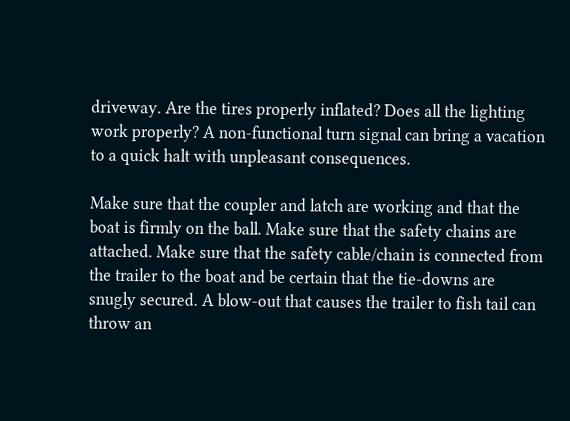driveway. Are the tires properly inflated? Does all the lighting work properly? A non-functional turn signal can bring a vacation to a quick halt with unpleasant consequences.

Make sure that the coupler and latch are working and that the boat is firmly on the ball. Make sure that the safety chains are attached. Make sure that the safety cable/chain is connected from the trailer to the boat and be certain that the tie-downs are snugly secured. A blow-out that causes the trailer to fish tail can throw an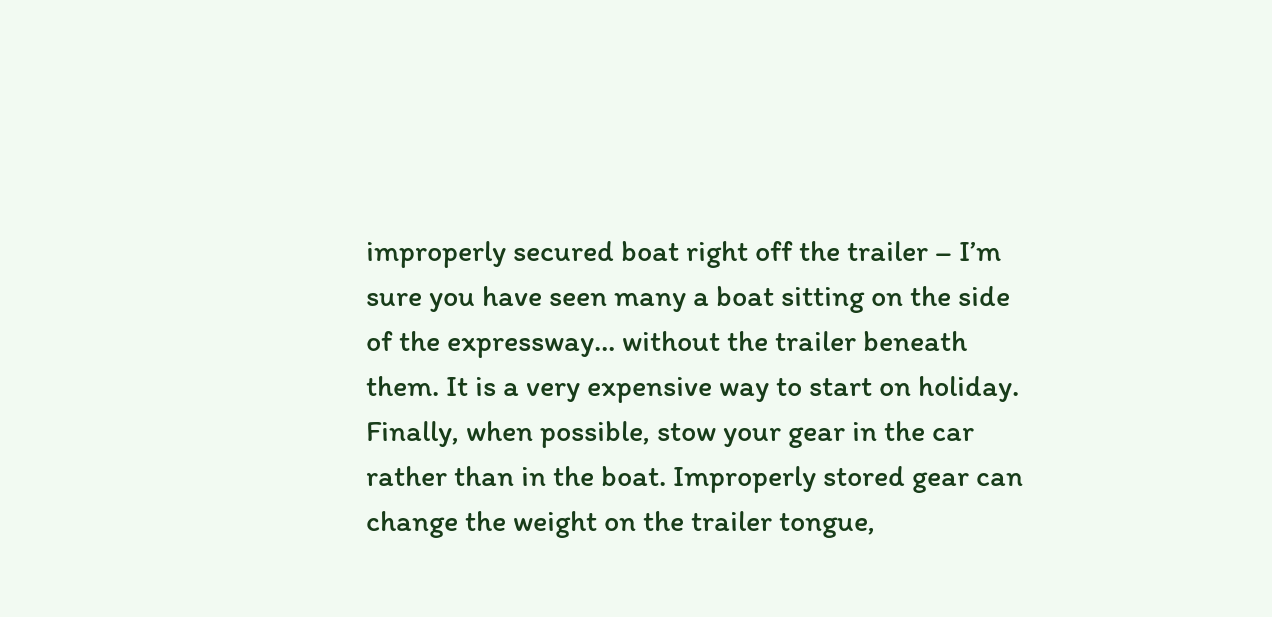improperly secured boat right off the trailer – I’m sure you have seen many a boat sitting on the side of the expressway… without the trailer beneath them. It is a very expensive way to start on holiday. Finally, when possible, stow your gear in the car rather than in the boat. Improperly stored gear can change the weight on the trailer tongue,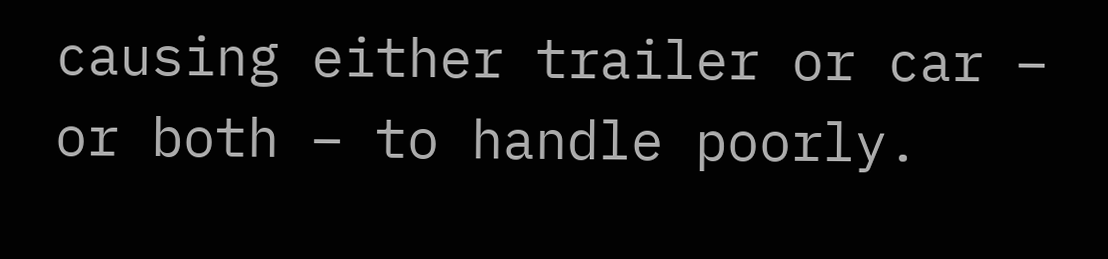causing either trailer or car – or both – to handle poorly.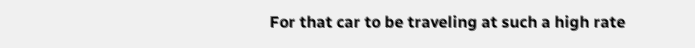For that car to be traveling at such a high rate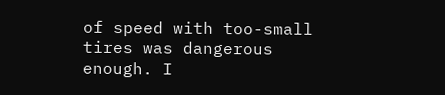of speed with too-small tires was dangerous enough. I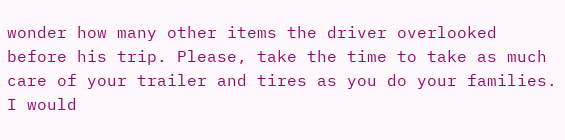wonder how many other items the driver overlooked before his trip. Please, take the time to take as much care of your trailer and tires as you do your families. I would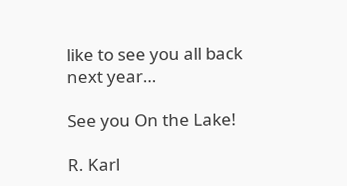like to see you all back next year…

See you On the Lake!

R. Karl